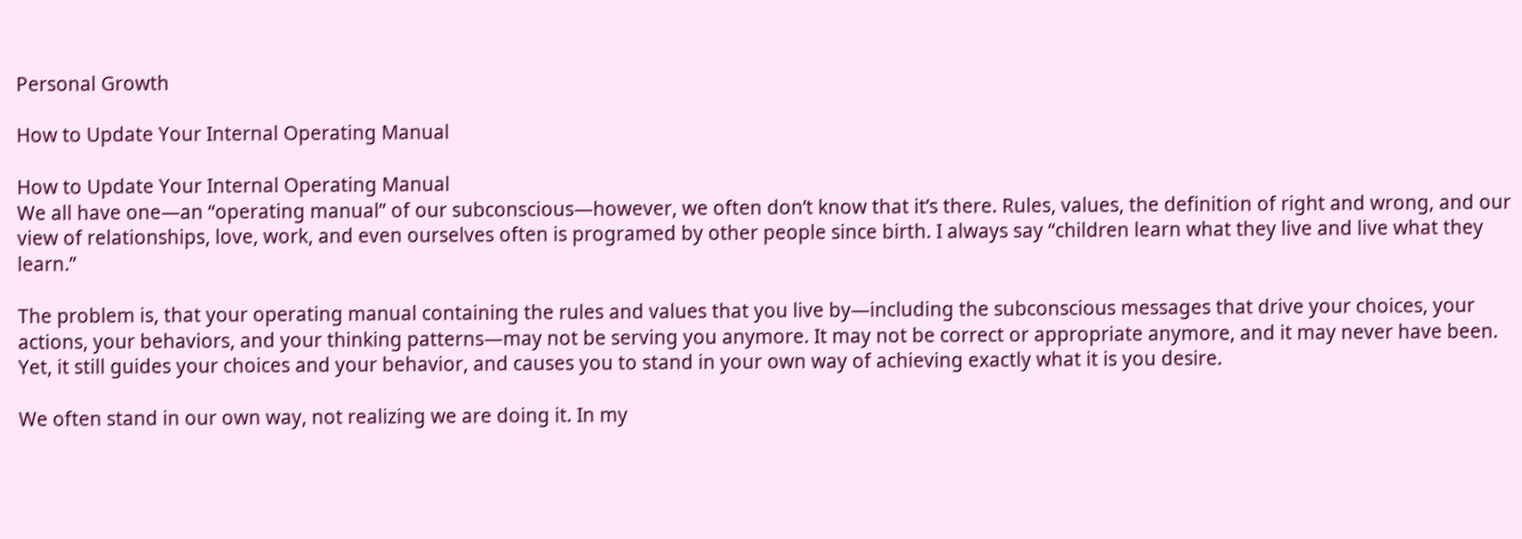Personal Growth

How to Update Your Internal Operating Manual

How to Update Your Internal Operating Manual
We all have one—an “operating manual” of our subconscious—however, we often don’t know that it’s there. Rules, values, the definition of right and wrong, and our view of relationships, love, work, and even ourselves often is programed by other people since birth. I always say “children learn what they live and live what they learn.”

The problem is, that your operating manual containing the rules and values that you live by—including the subconscious messages that drive your choices, your actions, your behaviors, and your thinking patterns—may not be serving you anymore. It may not be correct or appropriate anymore, and it may never have been. Yet, it still guides your choices and your behavior, and causes you to stand in your own way of achieving exactly what it is you desire.

We often stand in our own way, not realizing we are doing it. In my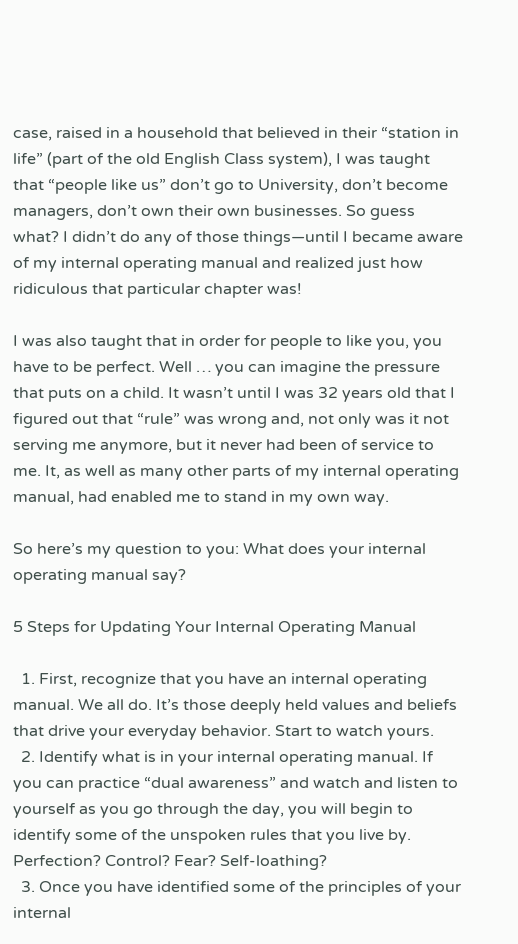case, raised in a household that believed in their “station in life” (part of the old English Class system), I was taught that “people like us” don’t go to University, don’t become managers, don’t own their own businesses. So guess what? I didn’t do any of those things—until I became aware of my internal operating manual and realized just how ridiculous that particular chapter was!

I was also taught that in order for people to like you, you have to be perfect. Well … you can imagine the pressure that puts on a child. It wasn’t until I was 32 years old that I figured out that “rule” was wrong and, not only was it not serving me anymore, but it never had been of service to me. It, as well as many other parts of my internal operating manual, had enabled me to stand in my own way.

So here’s my question to you: What does your internal operating manual say?

5 Steps for Updating Your Internal Operating Manual

  1. First, recognize that you have an internal operating manual. We all do. It’s those deeply held values and beliefs that drive your everyday behavior. Start to watch yours.
  2. Identify what is in your internal operating manual. If you can practice “dual awareness” and watch and listen to yourself as you go through the day, you will begin to identify some of the unspoken rules that you live by. Perfection? Control? Fear? Self-loathing?
  3. Once you have identified some of the principles of your internal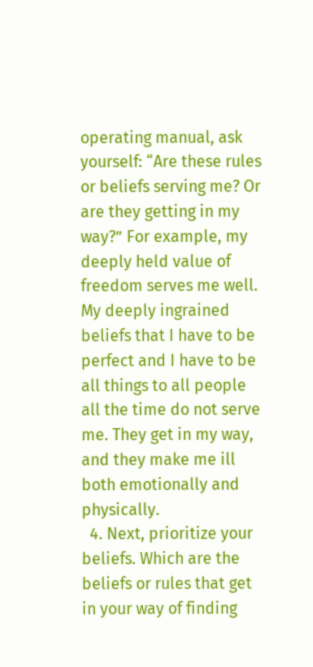operating manual, ask yourself: “Are these rules or beliefs serving me? Or are they getting in my way?” For example, my deeply held value of freedom serves me well. My deeply ingrained beliefs that I have to be perfect and I have to be all things to all people all the time do not serve me. They get in my way, and they make me ill both emotionally and physically.
  4. Next, prioritize your beliefs. Which are the beliefs or rules that get in your way of finding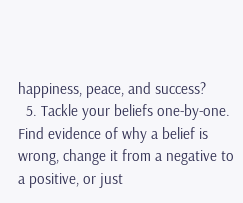happiness, peace, and success?
  5. Tackle your beliefs one-by-one. Find evidence of why a belief is wrong, change it from a negative to a positive, or just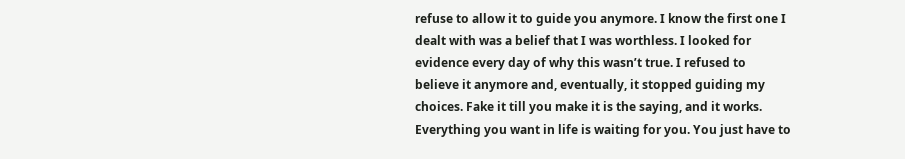refuse to allow it to guide you anymore. I know the first one I dealt with was a belief that I was worthless. I looked for evidence every day of why this wasn’t true. I refused to believe it anymore and, eventually, it stopped guiding my choices. Fake it till you make it is the saying, and it works.
Everything you want in life is waiting for you. You just have to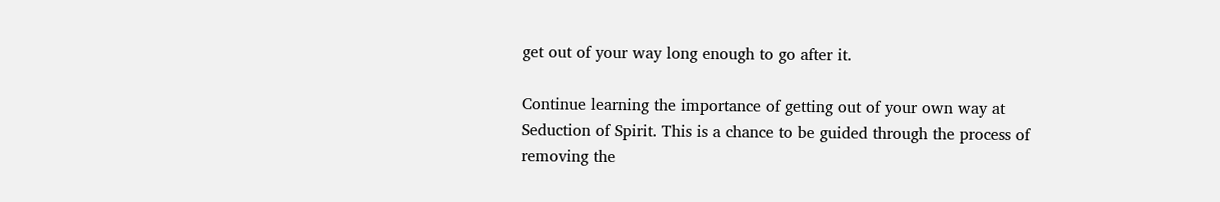get out of your way long enough to go after it.

Continue learning the importance of getting out of your own way at Seduction of Spirit. This is a chance to be guided through the process of removing the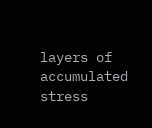layers of accumulated stress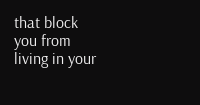that block you from living in your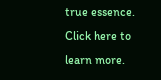true essence. Click here to learn more.